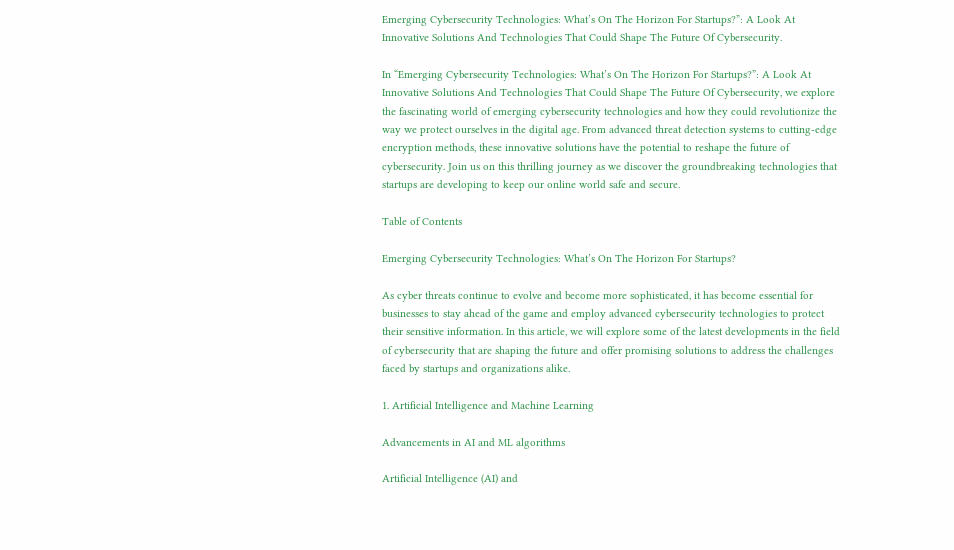Emerging Cybersecurity Technologies: What’s On The Horizon For Startups?”: A Look At Innovative Solutions And Technologies That Could Shape The Future Of Cybersecurity.

In “Emerging Cybersecurity Technologies: What’s On The Horizon For Startups?”: A Look At Innovative Solutions And Technologies That Could Shape The Future Of Cybersecurity, we explore the fascinating world of emerging cybersecurity technologies and how they could revolutionize the way we protect ourselves in the digital age. From advanced threat detection systems to cutting-edge encryption methods, these innovative solutions have the potential to reshape the future of cybersecurity. Join us on this thrilling journey as we discover the groundbreaking technologies that startups are developing to keep our online world safe and secure.

Table of Contents

Emerging Cybersecurity Technologies: What’s On The Horizon For Startups?

As cyber threats continue to evolve and become more sophisticated, it has become essential for businesses to stay ahead of the game and employ advanced cybersecurity technologies to protect their sensitive information. In this article, we will explore some of the latest developments in the field of cybersecurity that are shaping the future and offer promising solutions to address the challenges faced by startups and organizations alike.

1. Artificial Intelligence and Machine Learning

Advancements in AI and ML algorithms

Artificial Intelligence (AI) and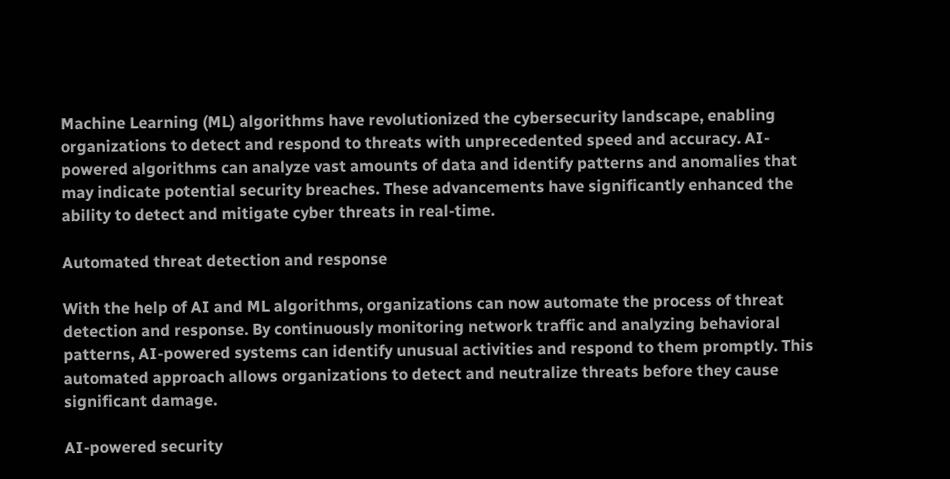Machine Learning (ML) algorithms have revolutionized the cybersecurity landscape, enabling organizations to detect and respond to threats with unprecedented speed and accuracy. AI-powered algorithms can analyze vast amounts of data and identify patterns and anomalies that may indicate potential security breaches. These advancements have significantly enhanced the ability to detect and mitigate cyber threats in real-time.

Automated threat detection and response

With the help of AI and ML algorithms, organizations can now automate the process of threat detection and response. By continuously monitoring network traffic and analyzing behavioral patterns, AI-powered systems can identify unusual activities and respond to them promptly. This automated approach allows organizations to detect and neutralize threats before they cause significant damage.

AI-powered security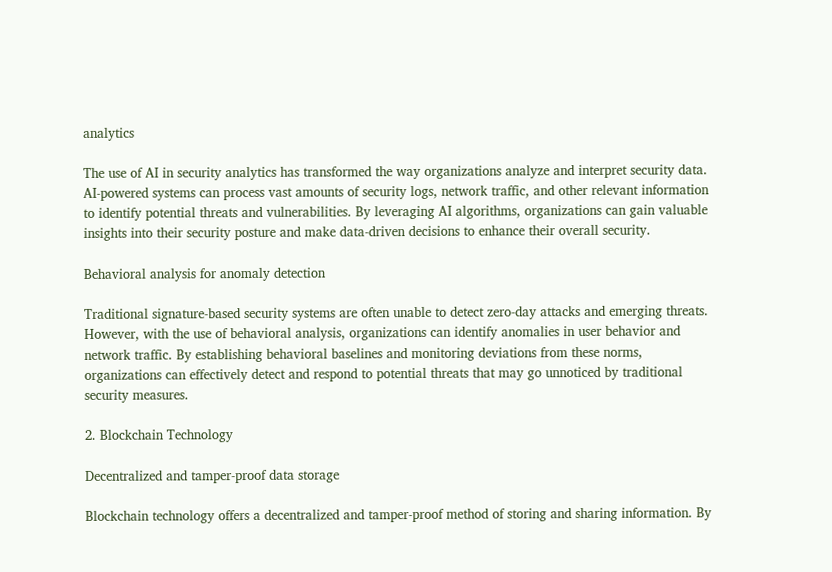analytics

The use of AI in security analytics has transformed the way organizations analyze and interpret security data. AI-powered systems can process vast amounts of security logs, network traffic, and other relevant information to identify potential threats and vulnerabilities. By leveraging AI algorithms, organizations can gain valuable insights into their security posture and make data-driven decisions to enhance their overall security.

Behavioral analysis for anomaly detection

Traditional signature-based security systems are often unable to detect zero-day attacks and emerging threats. However, with the use of behavioral analysis, organizations can identify anomalies in user behavior and network traffic. By establishing behavioral baselines and monitoring deviations from these norms, organizations can effectively detect and respond to potential threats that may go unnoticed by traditional security measures.

2. Blockchain Technology

Decentralized and tamper-proof data storage

Blockchain technology offers a decentralized and tamper-proof method of storing and sharing information. By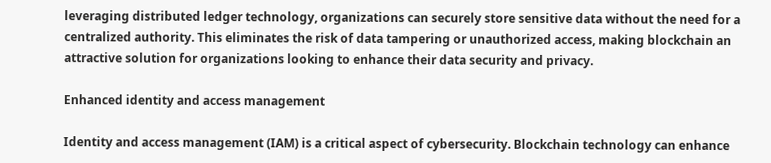leveraging distributed ledger technology, organizations can securely store sensitive data without the need for a centralized authority. This eliminates the risk of data tampering or unauthorized access, making blockchain an attractive solution for organizations looking to enhance their data security and privacy.

Enhanced identity and access management

Identity and access management (IAM) is a critical aspect of cybersecurity. Blockchain technology can enhance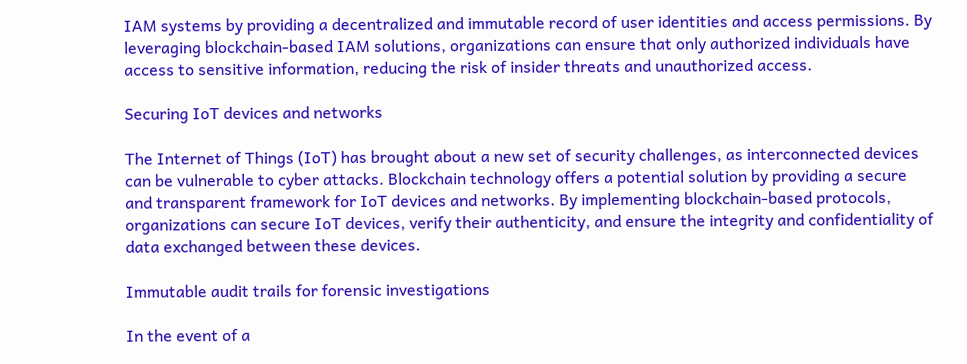IAM systems by providing a decentralized and immutable record of user identities and access permissions. By leveraging blockchain-based IAM solutions, organizations can ensure that only authorized individuals have access to sensitive information, reducing the risk of insider threats and unauthorized access.

Securing IoT devices and networks

The Internet of Things (IoT) has brought about a new set of security challenges, as interconnected devices can be vulnerable to cyber attacks. Blockchain technology offers a potential solution by providing a secure and transparent framework for IoT devices and networks. By implementing blockchain-based protocols, organizations can secure IoT devices, verify their authenticity, and ensure the integrity and confidentiality of data exchanged between these devices.

Immutable audit trails for forensic investigations

In the event of a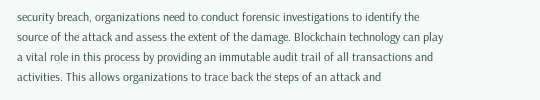security breach, organizations need to conduct forensic investigations to identify the source of the attack and assess the extent of the damage. Blockchain technology can play a vital role in this process by providing an immutable audit trail of all transactions and activities. This allows organizations to trace back the steps of an attack and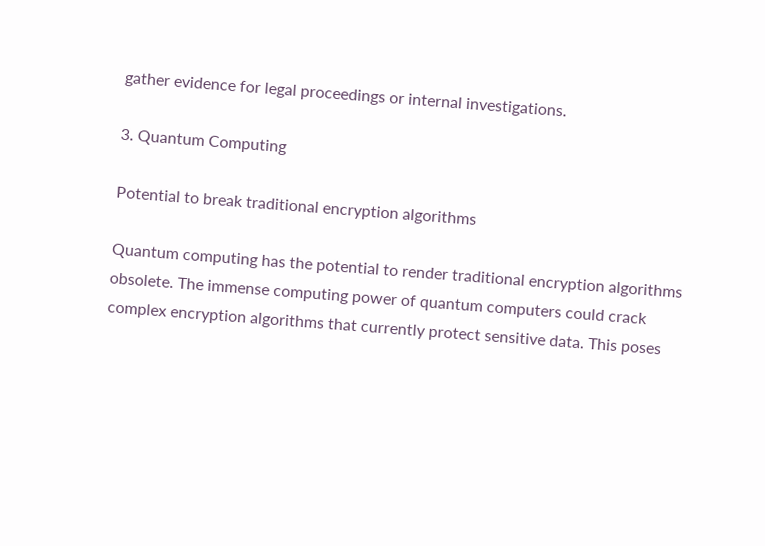gather evidence for legal proceedings or internal investigations.

3. Quantum Computing

Potential to break traditional encryption algorithms

Quantum computing has the potential to render traditional encryption algorithms obsolete. The immense computing power of quantum computers could crack complex encryption algorithms that currently protect sensitive data. This poses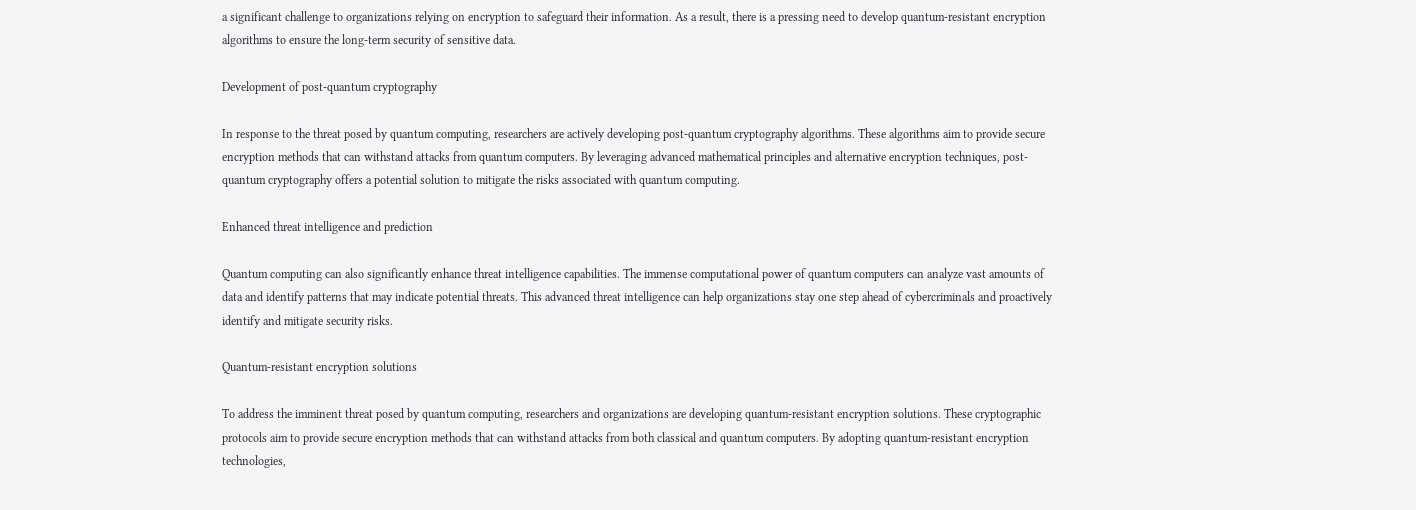a significant challenge to organizations relying on encryption to safeguard their information. As a result, there is a pressing need to develop quantum-resistant encryption algorithms to ensure the long-term security of sensitive data.

Development of post-quantum cryptography

In response to the threat posed by quantum computing, researchers are actively developing post-quantum cryptography algorithms. These algorithms aim to provide secure encryption methods that can withstand attacks from quantum computers. By leveraging advanced mathematical principles and alternative encryption techniques, post-quantum cryptography offers a potential solution to mitigate the risks associated with quantum computing.

Enhanced threat intelligence and prediction

Quantum computing can also significantly enhance threat intelligence capabilities. The immense computational power of quantum computers can analyze vast amounts of data and identify patterns that may indicate potential threats. This advanced threat intelligence can help organizations stay one step ahead of cybercriminals and proactively identify and mitigate security risks.

Quantum-resistant encryption solutions

To address the imminent threat posed by quantum computing, researchers and organizations are developing quantum-resistant encryption solutions. These cryptographic protocols aim to provide secure encryption methods that can withstand attacks from both classical and quantum computers. By adopting quantum-resistant encryption technologies,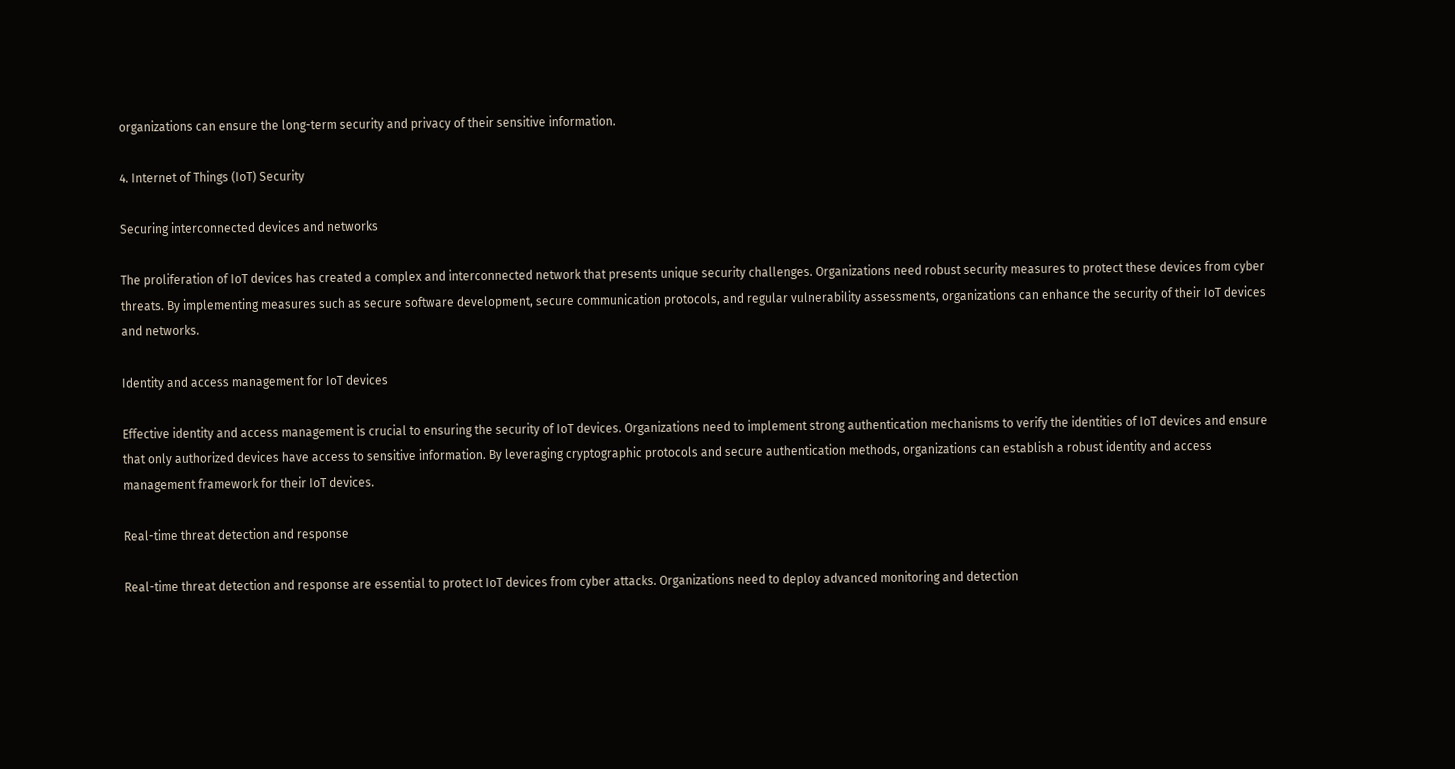organizations can ensure the long-term security and privacy of their sensitive information.

4. Internet of Things (IoT) Security

Securing interconnected devices and networks

The proliferation of IoT devices has created a complex and interconnected network that presents unique security challenges. Organizations need robust security measures to protect these devices from cyber threats. By implementing measures such as secure software development, secure communication protocols, and regular vulnerability assessments, organizations can enhance the security of their IoT devices and networks.

Identity and access management for IoT devices

Effective identity and access management is crucial to ensuring the security of IoT devices. Organizations need to implement strong authentication mechanisms to verify the identities of IoT devices and ensure that only authorized devices have access to sensitive information. By leveraging cryptographic protocols and secure authentication methods, organizations can establish a robust identity and access management framework for their IoT devices.

Real-time threat detection and response

Real-time threat detection and response are essential to protect IoT devices from cyber attacks. Organizations need to deploy advanced monitoring and detection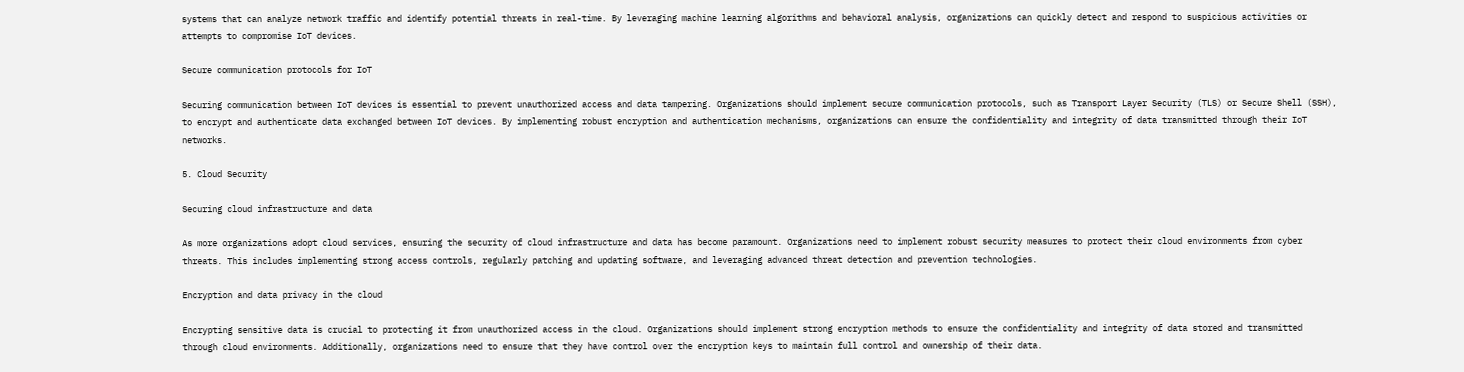systems that can analyze network traffic and identify potential threats in real-time. By leveraging machine learning algorithms and behavioral analysis, organizations can quickly detect and respond to suspicious activities or attempts to compromise IoT devices.

Secure communication protocols for IoT

Securing communication between IoT devices is essential to prevent unauthorized access and data tampering. Organizations should implement secure communication protocols, such as Transport Layer Security (TLS) or Secure Shell (SSH), to encrypt and authenticate data exchanged between IoT devices. By implementing robust encryption and authentication mechanisms, organizations can ensure the confidentiality and integrity of data transmitted through their IoT networks.

5. Cloud Security

Securing cloud infrastructure and data

As more organizations adopt cloud services, ensuring the security of cloud infrastructure and data has become paramount. Organizations need to implement robust security measures to protect their cloud environments from cyber threats. This includes implementing strong access controls, regularly patching and updating software, and leveraging advanced threat detection and prevention technologies.

Encryption and data privacy in the cloud

Encrypting sensitive data is crucial to protecting it from unauthorized access in the cloud. Organizations should implement strong encryption methods to ensure the confidentiality and integrity of data stored and transmitted through cloud environments. Additionally, organizations need to ensure that they have control over the encryption keys to maintain full control and ownership of their data.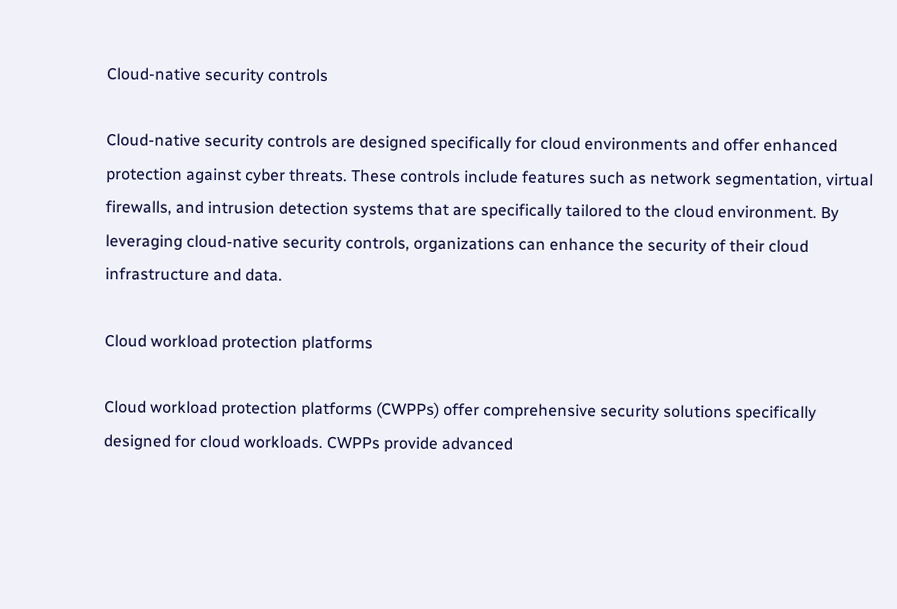Cloud-native security controls

Cloud-native security controls are designed specifically for cloud environments and offer enhanced protection against cyber threats. These controls include features such as network segmentation, virtual firewalls, and intrusion detection systems that are specifically tailored to the cloud environment. By leveraging cloud-native security controls, organizations can enhance the security of their cloud infrastructure and data.

Cloud workload protection platforms

Cloud workload protection platforms (CWPPs) offer comprehensive security solutions specifically designed for cloud workloads. CWPPs provide advanced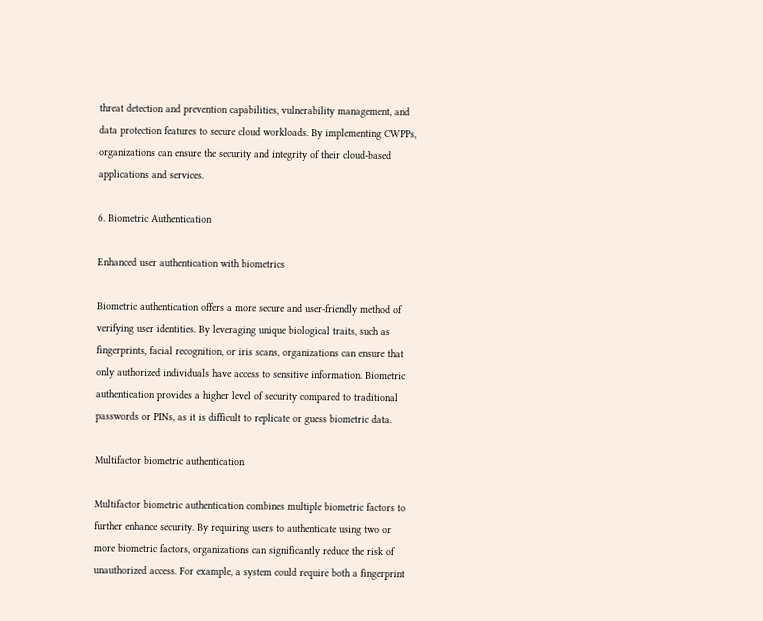threat detection and prevention capabilities, vulnerability management, and data protection features to secure cloud workloads. By implementing CWPPs, organizations can ensure the security and integrity of their cloud-based applications and services.

6. Biometric Authentication

Enhanced user authentication with biometrics

Biometric authentication offers a more secure and user-friendly method of verifying user identities. By leveraging unique biological traits, such as fingerprints, facial recognition, or iris scans, organizations can ensure that only authorized individuals have access to sensitive information. Biometric authentication provides a higher level of security compared to traditional passwords or PINs, as it is difficult to replicate or guess biometric data.

Multifactor biometric authentication

Multifactor biometric authentication combines multiple biometric factors to further enhance security. By requiring users to authenticate using two or more biometric factors, organizations can significantly reduce the risk of unauthorized access. For example, a system could require both a fingerprint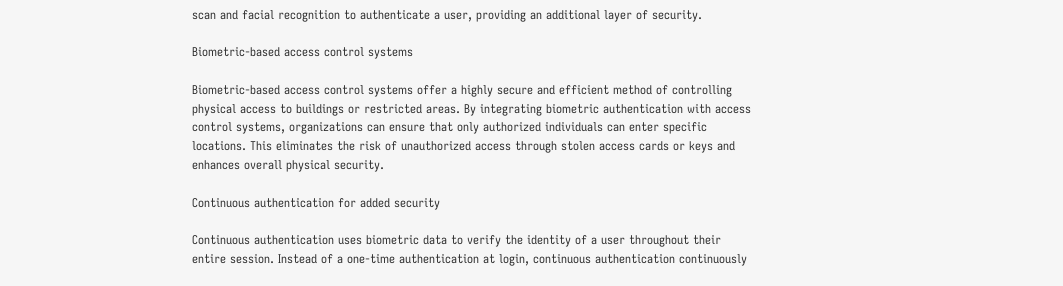scan and facial recognition to authenticate a user, providing an additional layer of security.

Biometric-based access control systems

Biometric-based access control systems offer a highly secure and efficient method of controlling physical access to buildings or restricted areas. By integrating biometric authentication with access control systems, organizations can ensure that only authorized individuals can enter specific locations. This eliminates the risk of unauthorized access through stolen access cards or keys and enhances overall physical security.

Continuous authentication for added security

Continuous authentication uses biometric data to verify the identity of a user throughout their entire session. Instead of a one-time authentication at login, continuous authentication continuously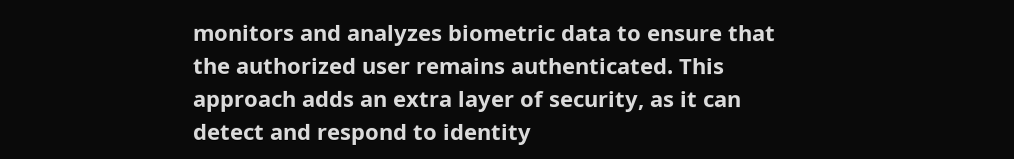monitors and analyzes biometric data to ensure that the authorized user remains authenticated. This approach adds an extra layer of security, as it can detect and respond to identity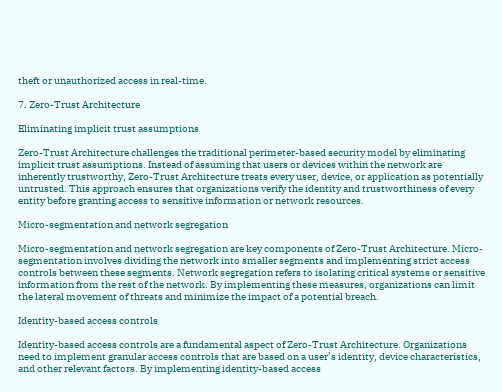theft or unauthorized access in real-time.

7. Zero-Trust Architecture

Eliminating implicit trust assumptions

Zero-Trust Architecture challenges the traditional perimeter-based security model by eliminating implicit trust assumptions. Instead of assuming that users or devices within the network are inherently trustworthy, Zero-Trust Architecture treats every user, device, or application as potentially untrusted. This approach ensures that organizations verify the identity and trustworthiness of every entity before granting access to sensitive information or network resources.

Micro-segmentation and network segregation

Micro-segmentation and network segregation are key components of Zero-Trust Architecture. Micro-segmentation involves dividing the network into smaller segments and implementing strict access controls between these segments. Network segregation refers to isolating critical systems or sensitive information from the rest of the network. By implementing these measures, organizations can limit the lateral movement of threats and minimize the impact of a potential breach.

Identity-based access controls

Identity-based access controls are a fundamental aspect of Zero-Trust Architecture. Organizations need to implement granular access controls that are based on a user’s identity, device characteristics, and other relevant factors. By implementing identity-based access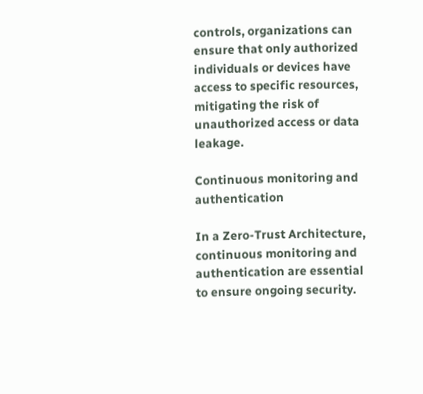controls, organizations can ensure that only authorized individuals or devices have access to specific resources, mitigating the risk of unauthorized access or data leakage.

Continuous monitoring and authentication

In a Zero-Trust Architecture, continuous monitoring and authentication are essential to ensure ongoing security.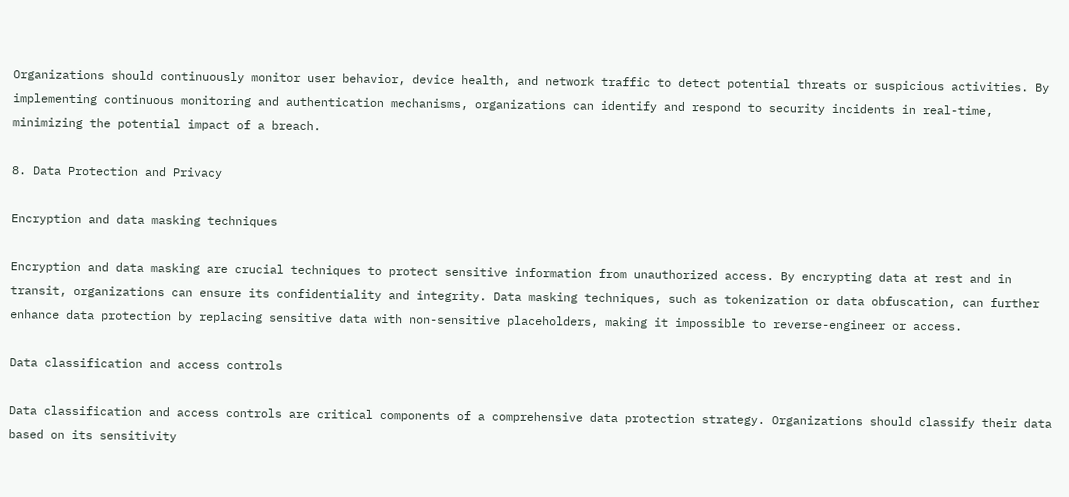Organizations should continuously monitor user behavior, device health, and network traffic to detect potential threats or suspicious activities. By implementing continuous monitoring and authentication mechanisms, organizations can identify and respond to security incidents in real-time, minimizing the potential impact of a breach.

8. Data Protection and Privacy

Encryption and data masking techniques

Encryption and data masking are crucial techniques to protect sensitive information from unauthorized access. By encrypting data at rest and in transit, organizations can ensure its confidentiality and integrity. Data masking techniques, such as tokenization or data obfuscation, can further enhance data protection by replacing sensitive data with non-sensitive placeholders, making it impossible to reverse-engineer or access.

Data classification and access controls

Data classification and access controls are critical components of a comprehensive data protection strategy. Organizations should classify their data based on its sensitivity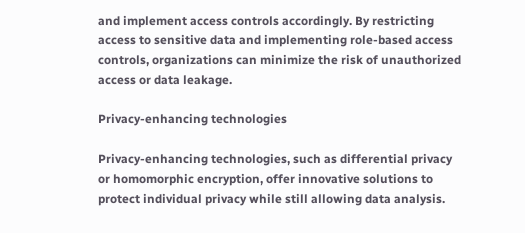and implement access controls accordingly. By restricting access to sensitive data and implementing role-based access controls, organizations can minimize the risk of unauthorized access or data leakage.

Privacy-enhancing technologies

Privacy-enhancing technologies, such as differential privacy or homomorphic encryption, offer innovative solutions to protect individual privacy while still allowing data analysis.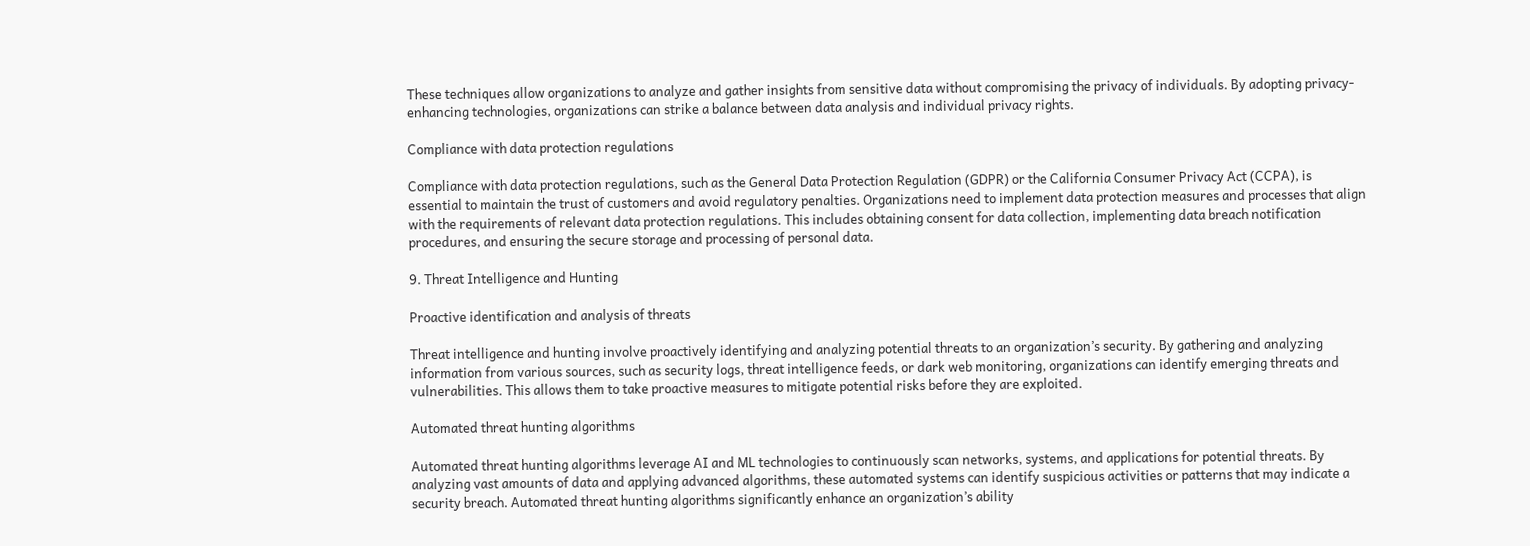These techniques allow organizations to analyze and gather insights from sensitive data without compromising the privacy of individuals. By adopting privacy-enhancing technologies, organizations can strike a balance between data analysis and individual privacy rights.

Compliance with data protection regulations

Compliance with data protection regulations, such as the General Data Protection Regulation (GDPR) or the California Consumer Privacy Act (CCPA), is essential to maintain the trust of customers and avoid regulatory penalties. Organizations need to implement data protection measures and processes that align with the requirements of relevant data protection regulations. This includes obtaining consent for data collection, implementing data breach notification procedures, and ensuring the secure storage and processing of personal data.

9. Threat Intelligence and Hunting

Proactive identification and analysis of threats

Threat intelligence and hunting involve proactively identifying and analyzing potential threats to an organization’s security. By gathering and analyzing information from various sources, such as security logs, threat intelligence feeds, or dark web monitoring, organizations can identify emerging threats and vulnerabilities. This allows them to take proactive measures to mitigate potential risks before they are exploited.

Automated threat hunting algorithms

Automated threat hunting algorithms leverage AI and ML technologies to continuously scan networks, systems, and applications for potential threats. By analyzing vast amounts of data and applying advanced algorithms, these automated systems can identify suspicious activities or patterns that may indicate a security breach. Automated threat hunting algorithms significantly enhance an organization’s ability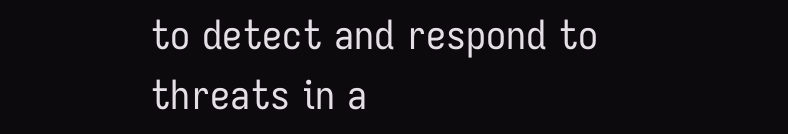to detect and respond to threats in a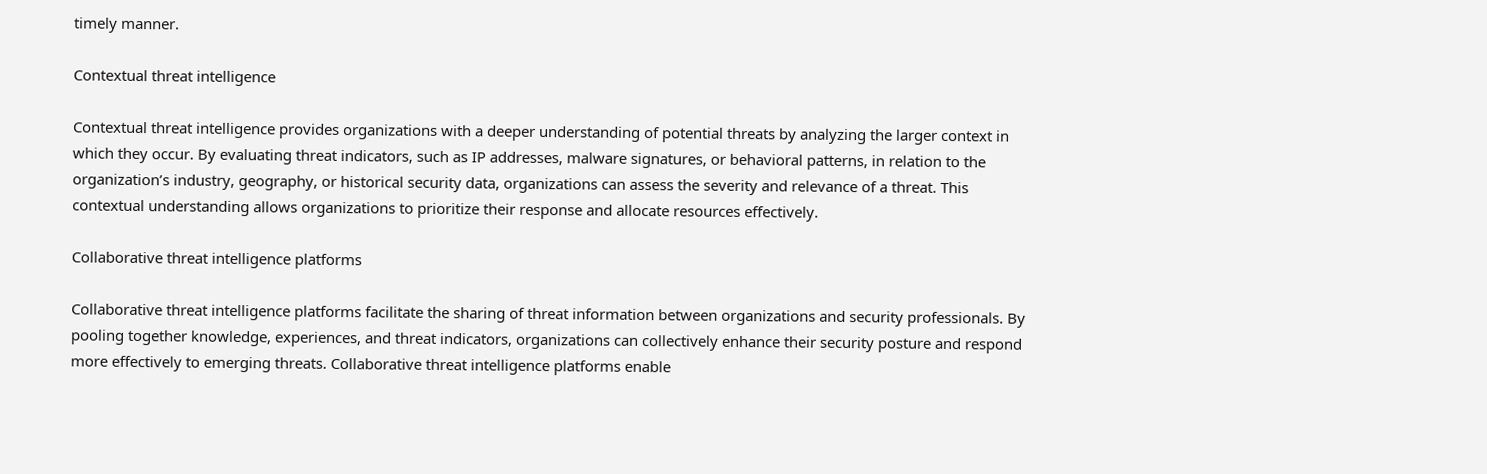timely manner.

Contextual threat intelligence

Contextual threat intelligence provides organizations with a deeper understanding of potential threats by analyzing the larger context in which they occur. By evaluating threat indicators, such as IP addresses, malware signatures, or behavioral patterns, in relation to the organization’s industry, geography, or historical security data, organizations can assess the severity and relevance of a threat. This contextual understanding allows organizations to prioritize their response and allocate resources effectively.

Collaborative threat intelligence platforms

Collaborative threat intelligence platforms facilitate the sharing of threat information between organizations and security professionals. By pooling together knowledge, experiences, and threat indicators, organizations can collectively enhance their security posture and respond more effectively to emerging threats. Collaborative threat intelligence platforms enable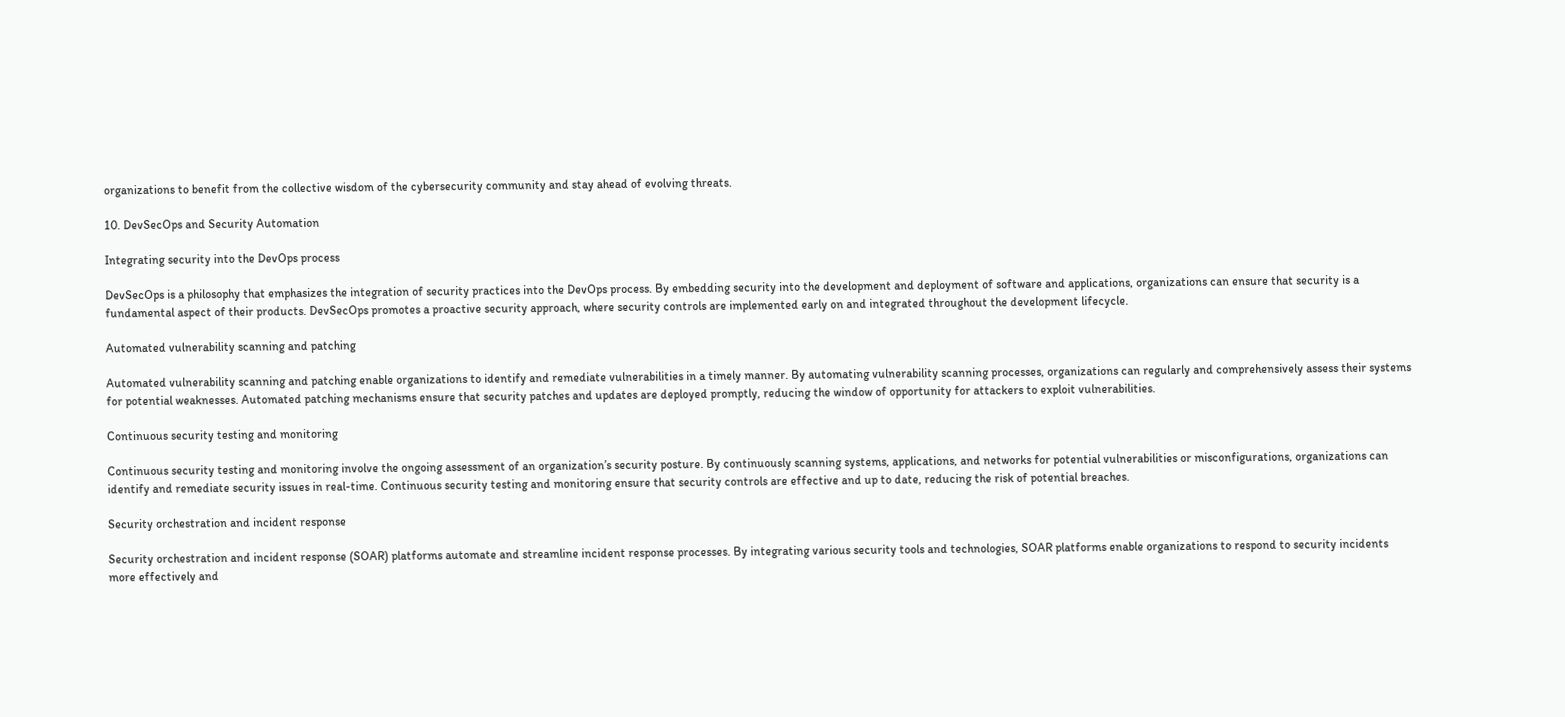organizations to benefit from the collective wisdom of the cybersecurity community and stay ahead of evolving threats.

10. DevSecOps and Security Automation

Integrating security into the DevOps process

DevSecOps is a philosophy that emphasizes the integration of security practices into the DevOps process. By embedding security into the development and deployment of software and applications, organizations can ensure that security is a fundamental aspect of their products. DevSecOps promotes a proactive security approach, where security controls are implemented early on and integrated throughout the development lifecycle.

Automated vulnerability scanning and patching

Automated vulnerability scanning and patching enable organizations to identify and remediate vulnerabilities in a timely manner. By automating vulnerability scanning processes, organizations can regularly and comprehensively assess their systems for potential weaknesses. Automated patching mechanisms ensure that security patches and updates are deployed promptly, reducing the window of opportunity for attackers to exploit vulnerabilities.

Continuous security testing and monitoring

Continuous security testing and monitoring involve the ongoing assessment of an organization’s security posture. By continuously scanning systems, applications, and networks for potential vulnerabilities or misconfigurations, organizations can identify and remediate security issues in real-time. Continuous security testing and monitoring ensure that security controls are effective and up to date, reducing the risk of potential breaches.

Security orchestration and incident response

Security orchestration and incident response (SOAR) platforms automate and streamline incident response processes. By integrating various security tools and technologies, SOAR platforms enable organizations to respond to security incidents more effectively and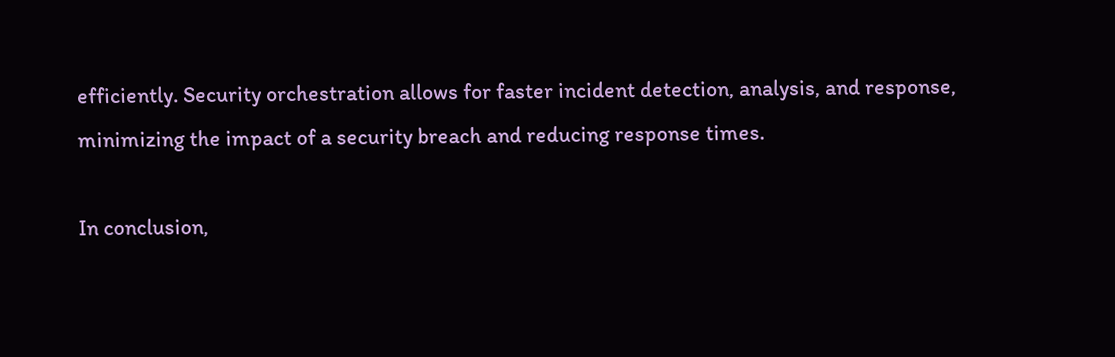efficiently. Security orchestration allows for faster incident detection, analysis, and response, minimizing the impact of a security breach and reducing response times.

In conclusion,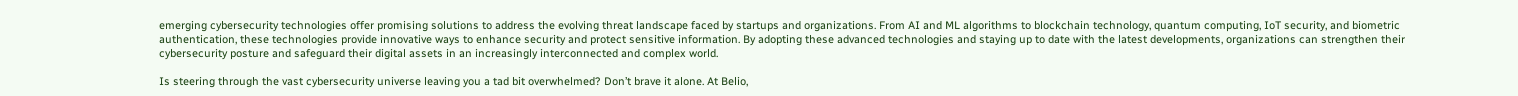emerging cybersecurity technologies offer promising solutions to address the evolving threat landscape faced by startups and organizations. From AI and ML algorithms to blockchain technology, quantum computing, IoT security, and biometric authentication, these technologies provide innovative ways to enhance security and protect sensitive information. By adopting these advanced technologies and staying up to date with the latest developments, organizations can strengthen their cybersecurity posture and safeguard their digital assets in an increasingly interconnected and complex world.

Is steering through the vast cybersecurity universe leaving you a tad bit overwhelmed? Don’t brave it alone. At Belio,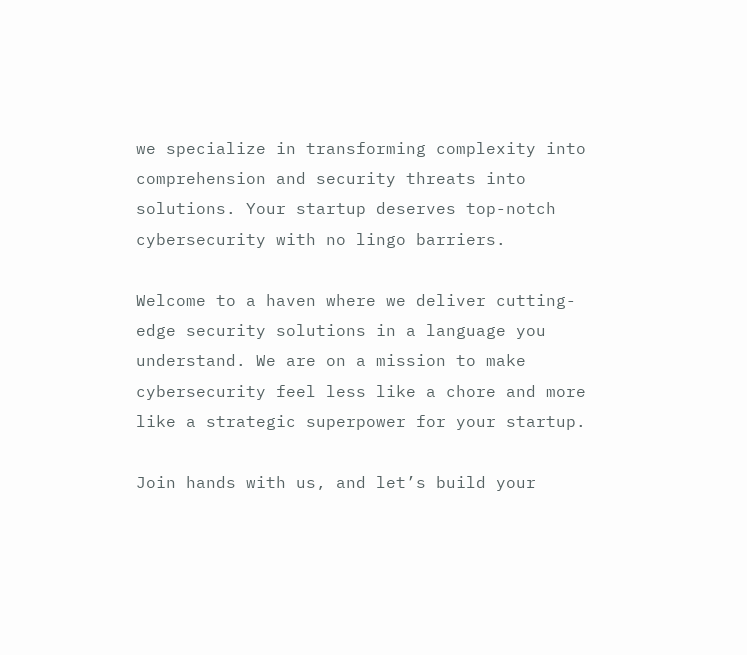we specialize in transforming complexity into comprehension and security threats into solutions. Your startup deserves top-notch cybersecurity with no lingo barriers.

Welcome to a haven where we deliver cutting-edge security solutions in a language you understand. We are on a mission to make cybersecurity feel less like a chore and more like a strategic superpower for your startup.

Join hands with us, and let’s build your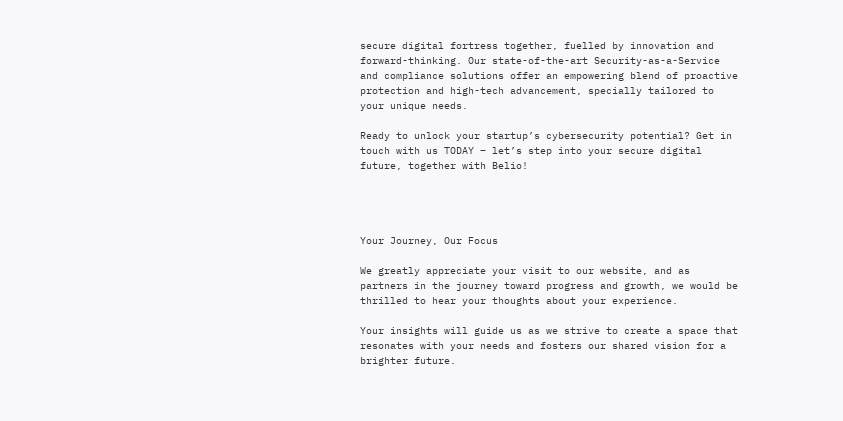secure digital fortress together, fuelled by innovation and forward-thinking. Our state-of-the-art Security-as-a-Service and compliance solutions offer an empowering blend of proactive protection and high-tech advancement, specially tailored to your unique needs.

Ready to unlock your startup’s cybersecurity potential? Get in touch with us TODAY – let’s step into your secure digital future, together with Belio!




Your Journey, Our Focus

We greatly appreciate your visit to our website, and as partners in the journey toward progress and growth, we would be thrilled to hear your thoughts about your experience.

Your insights will guide us as we strive to create a space that resonates with your needs and fosters our shared vision for a brighter future.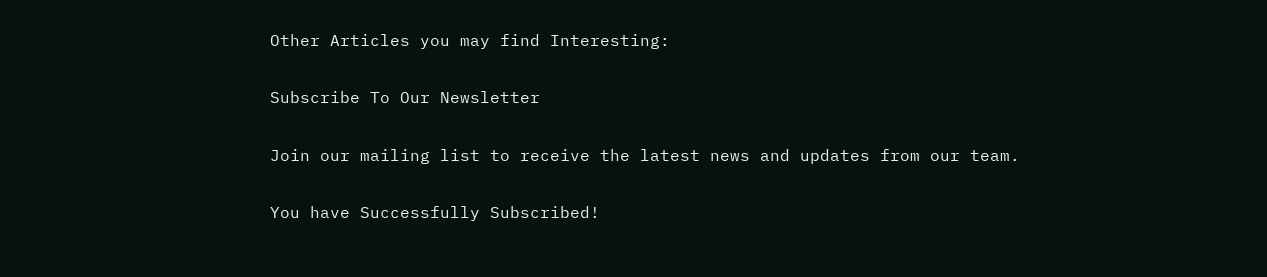Other Articles you may find Interesting:

Subscribe To Our Newsletter

Join our mailing list to receive the latest news and updates from our team.

You have Successfully Subscribed!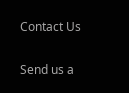Contact Us

Send us a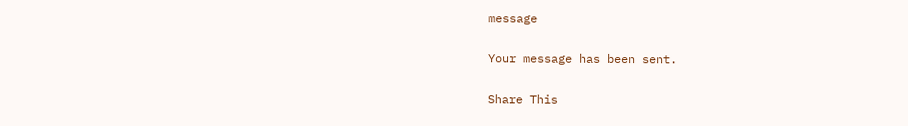message

Your message has been sent.

Share This